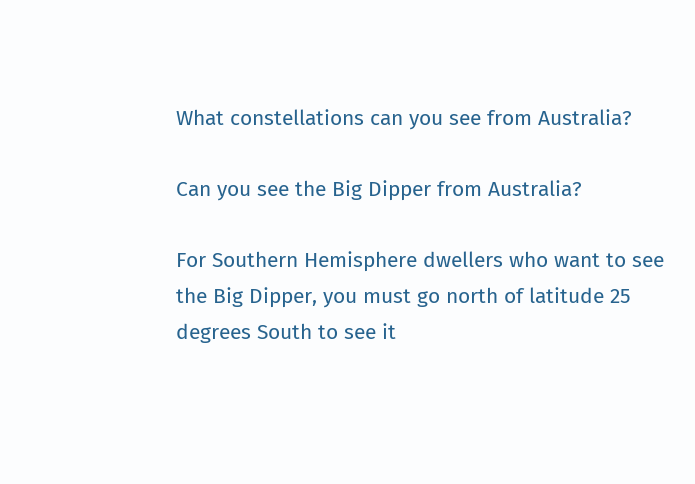What constellations can you see from Australia?

Can you see the Big Dipper from Australia?

For Southern Hemisphere dwellers who want to see the Big Dipper, you must go north of latitude 25 degrees South to see it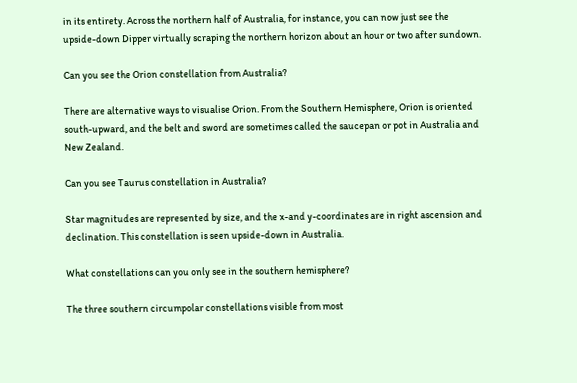in its entirety. Across the northern half of Australia, for instance, you can now just see the upside-down Dipper virtually scraping the northern horizon about an hour or two after sundown.

Can you see the Orion constellation from Australia?

There are alternative ways to visualise Orion. From the Southern Hemisphere, Orion is oriented south-upward, and the belt and sword are sometimes called the saucepan or pot in Australia and New Zealand.

Can you see Taurus constellation in Australia?

Star magnitudes are represented by size, and the x-and y-coordinates are in right ascension and declination. This constellation is seen upside-down in Australia.

What constellations can you only see in the southern hemisphere?

The three southern circumpolar constellations visible from most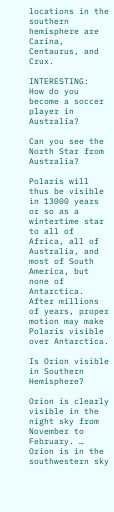locations in the southern hemisphere are Carina, Centaurus, and Crux.

INTERESTING:  How do you become a soccer player in Australia?

Can you see the North Star from Australia?

Polaris will thus be visible in 13000 years or so as a wintertime star to all of Africa, all of Australia, and most of South America, but none of Antarctica. After millions of years, proper motion may make Polaris visible over Antarctica.

Is Orion visible in Southern Hemisphere?

Orion is clearly visible in the night sky from November to February. … Orion is in the southwestern sky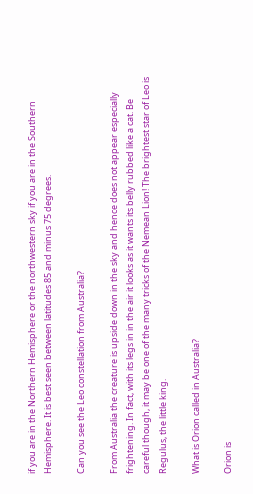if you are in the Northern Hemisphere or the northwestern sky if you are in the Southern Hemisphere. It is best seen between latitudes 85 and minus 75 degrees.

Can you see the Leo constellation from Australia?

From Australia the creature is upside down in the sky and hence does not appear especially frightening. In fact, with its legs in in the air it looks as it wants its belly rubbed like a cat. Be careful though, it may be one of the many tricks of the Nemean Lion! The brightest star of Leo is Regulus, the little king.

What is Orion called in Australia?

Orion is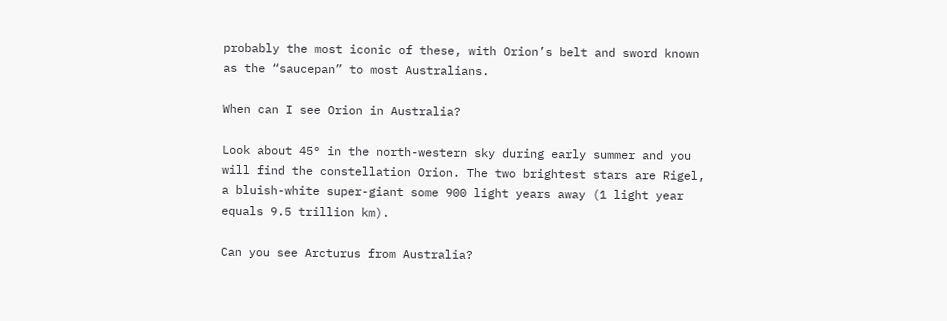probably the most iconic of these, with Orion’s belt and sword known as the “saucepan” to most Australians.

When can I see Orion in Australia?

Look about 45° in the north-western sky during early summer and you will find the constellation Orion. The two brightest stars are Rigel, a bluish-white super-giant some 900 light years away (1 light year equals 9.5 trillion km).

Can you see Arcturus from Australia?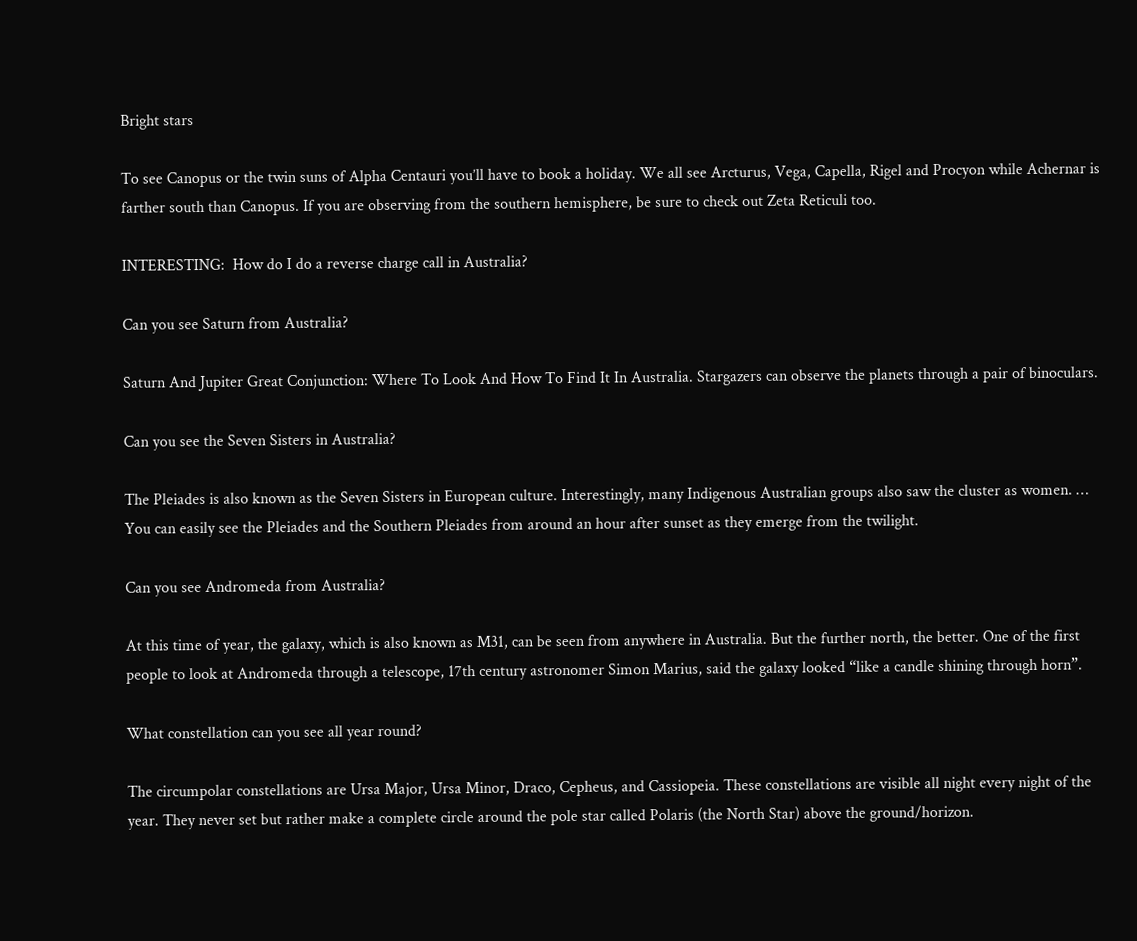Bright stars

To see Canopus or the twin suns of Alpha Centauri you’ll have to book a holiday. We all see Arcturus, Vega, Capella, Rigel and Procyon while Achernar is farther south than Canopus. If you are observing from the southern hemisphere, be sure to check out Zeta Reticuli too.

INTERESTING:  How do I do a reverse charge call in Australia?

Can you see Saturn from Australia?

Saturn And Jupiter Great Conjunction: Where To Look And How To Find It In Australia. Stargazers can observe the planets through a pair of binoculars.

Can you see the Seven Sisters in Australia?

The Pleiades is also known as the Seven Sisters in European culture. Interestingly, many Indigenous Australian groups also saw the cluster as women. … You can easily see the Pleiades and the Southern Pleiades from around an hour after sunset as they emerge from the twilight.

Can you see Andromeda from Australia?

At this time of year, the galaxy, which is also known as M31, can be seen from anywhere in Australia. But the further north, the better. One of the first people to look at Andromeda through a telescope, 17th century astronomer Simon Marius, said the galaxy looked “like a candle shining through horn”.

What constellation can you see all year round?

The circumpolar constellations are Ursa Major, Ursa Minor, Draco, Cepheus, and Cassiopeia. These constellations are visible all night every night of the year. They never set but rather make a complete circle around the pole star called Polaris (the North Star) above the ground/horizon.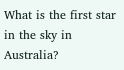What is the first star in the sky in Australia?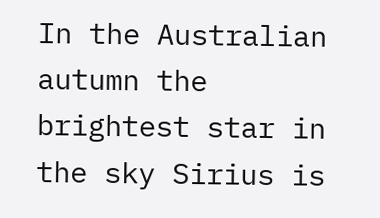In the Australian autumn the brightest star in the sky Sirius is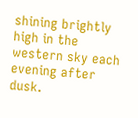shining brightly high in the western sky each evening after dusk.